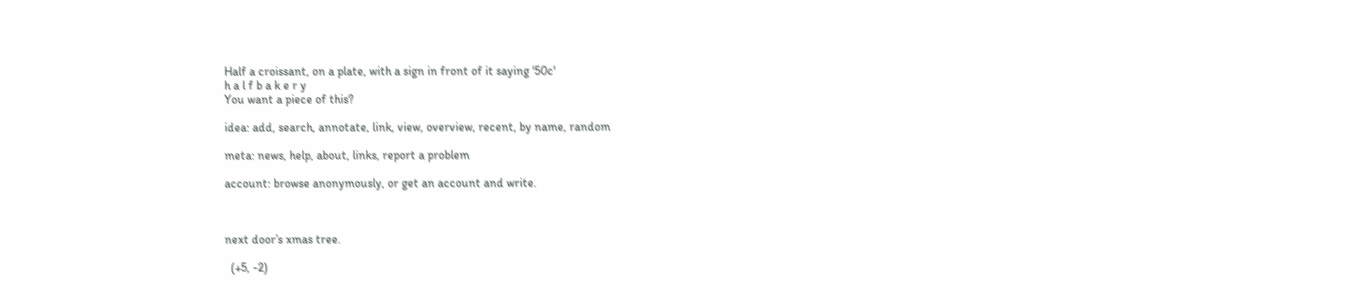Half a croissant, on a plate, with a sign in front of it saying '50c'
h a l f b a k e r y
You want a piece of this?

idea: add, search, annotate, link, view, overview, recent, by name, random

meta: news, help, about, links, report a problem

account: browse anonymously, or get an account and write.



next door’s xmas tree.

  (+5, -2)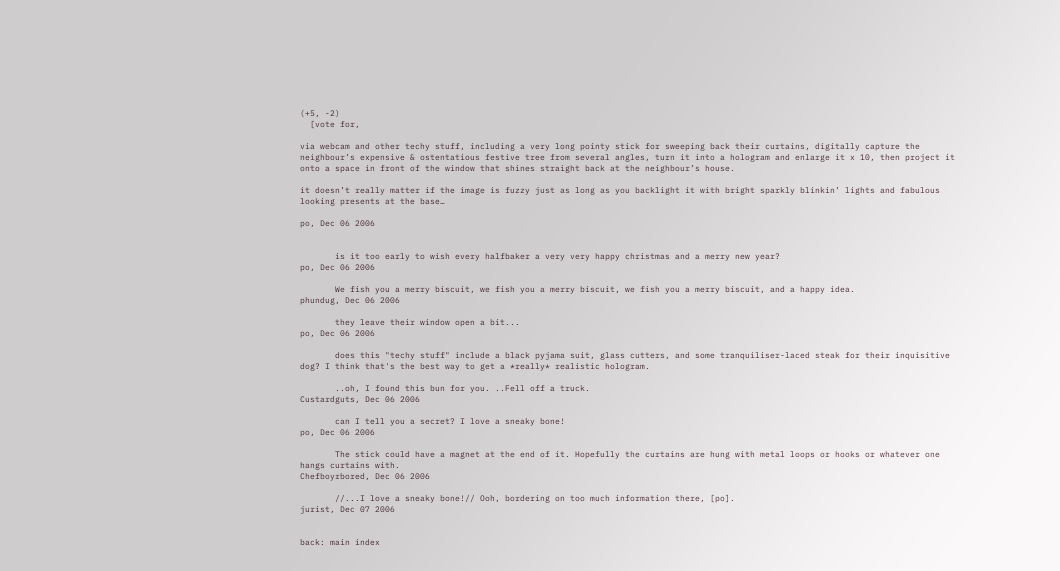(+5, -2)
  [vote for,

via webcam and other techy stuff, including a very long pointy stick for sweeping back their curtains, digitally capture the neighbour’s expensive & ostentatious festive tree from several angles, turn it into a hologram and enlarge it x 10, then project it onto a space in front of the window that shines straight back at the neighbour’s house.

it doesn’t really matter if the image is fuzzy just as long as you backlight it with bright sparkly blinkin’ lights and fabulous looking presents at the base…

po, Dec 06 2006


       is it too early to wish every halfbaker a very very happy christmas and a merry new year?
po, Dec 06 2006

       We fish you a merry biscuit, we fish you a merry biscuit, we fish you a merry biscuit, and a happy idea.
phundug, Dec 06 2006

       they leave their window open a bit...
po, Dec 06 2006

       does this "techy stuff" include a black pyjama suit, glass cutters, and some tranquiliser-laced steak for their inquisitive dog? I think that's the best way to get a *really* realistic hologram.

       ..oh, I found this bun for you. ..Fell off a truck.
Custardguts, Dec 06 2006

       can I tell you a secret? I love a sneaky bone!
po, Dec 06 2006

       The stick could have a magnet at the end of it. Hopefully the curtains are hung with metal loops or hooks or whatever one hangs curtains with.
Chefboyrbored, Dec 06 2006

       //...I love a sneaky bone!// Ooh, bordering on too much information there, [po].
jurist, Dec 07 2006


back: main index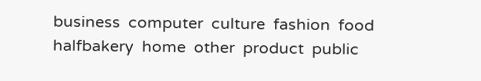business  computer  culture  fashion  food  halfbakery  home  other  product  public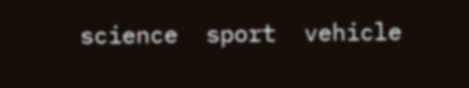science  sport  vehicle